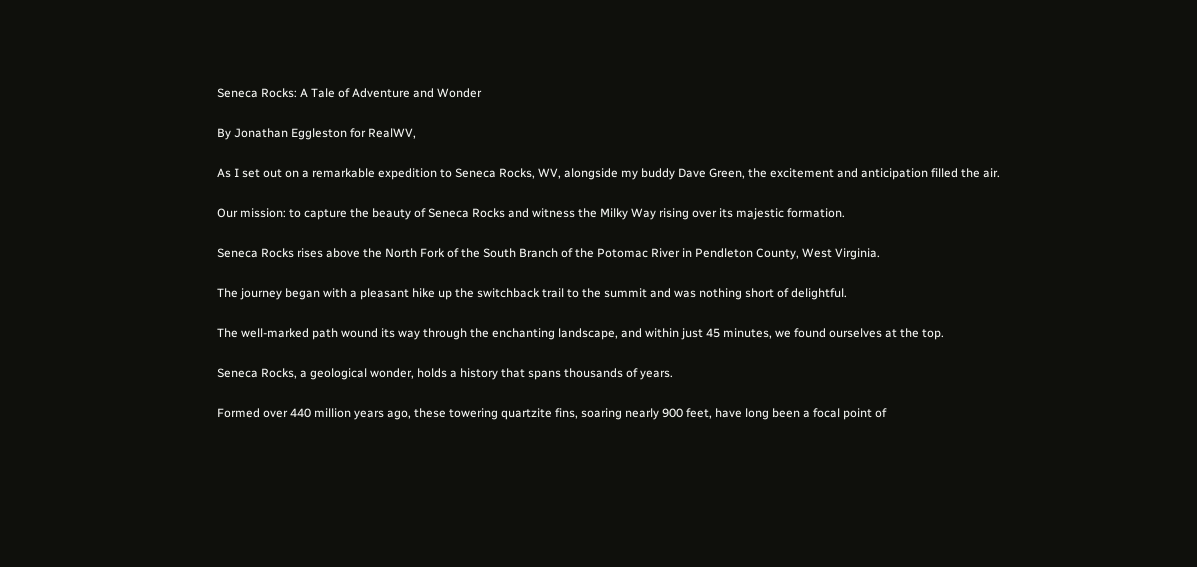Seneca Rocks: A Tale of Adventure and Wonder

By Jonathan Eggleston for RealWV,

As I set out on a remarkable expedition to Seneca Rocks, WV, alongside my buddy Dave Green, the excitement and anticipation filled the air.

Our mission: to capture the beauty of Seneca Rocks and witness the Milky Way rising over its majestic formation.

Seneca Rocks rises above the North Fork of the South Branch of the Potomac River in Pendleton County, West Virginia.

The journey began with a pleasant hike up the switchback trail to the summit and was nothing short of delightful.

The well-marked path wound its way through the enchanting landscape, and within just 45 minutes, we found ourselves at the top.

Seneca Rocks, a geological wonder, holds a history that spans thousands of years.

Formed over 440 million years ago, these towering quartzite fins, soaring nearly 900 feet, have long been a focal point of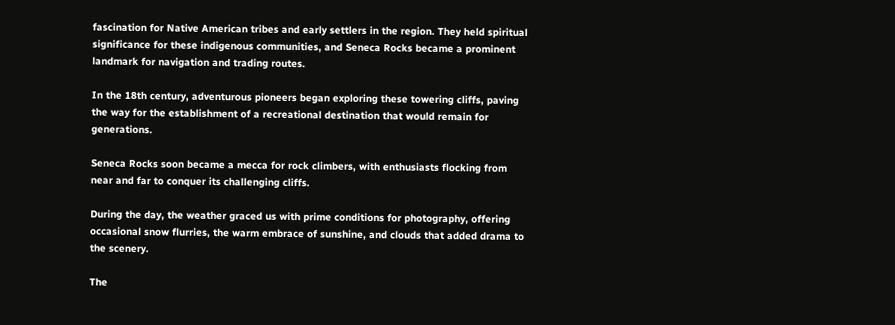fascination for Native American tribes and early settlers in the region. They held spiritual significance for these indigenous communities, and Seneca Rocks became a prominent landmark for navigation and trading routes.

In the 18th century, adventurous pioneers began exploring these towering cliffs, paving the way for the establishment of a recreational destination that would remain for generations.

Seneca Rocks soon became a mecca for rock climbers, with enthusiasts flocking from near and far to conquer its challenging cliffs.

During the day, the weather graced us with prime conditions for photography, offering occasional snow flurries, the warm embrace of sunshine, and clouds that added drama to the scenery.

The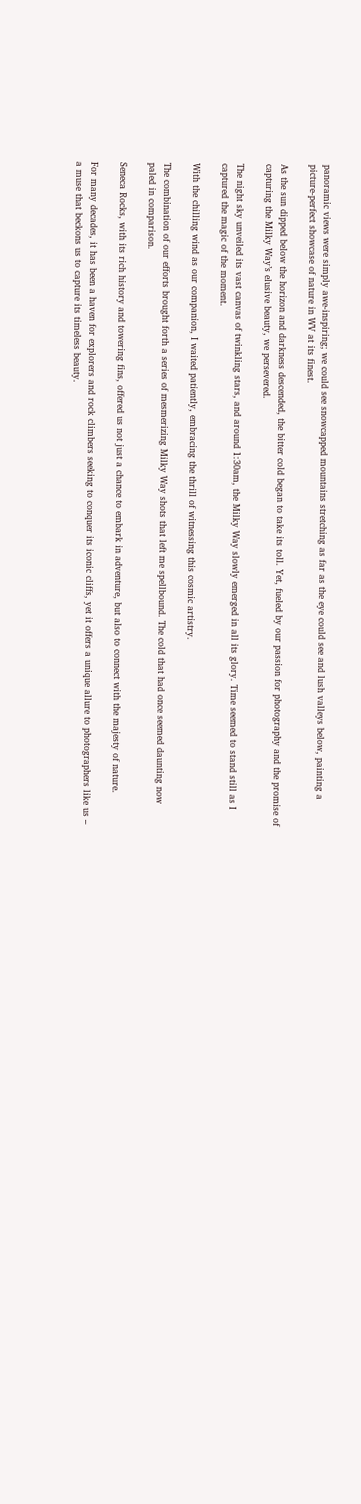panoramic views were simply awe-inspiring; we could see snowcapped mountains stretching as far as the eye could see and lush valleys below, painting a picture-perfect showcase of nature in WV at its finest.

As the sun dipped below the horizon and darkness descended, the bitter cold began to take its toll. Yet, fueled by our passion for photography and the promise of capturing the Milky Way’s elusive beauty, we persevered.

The night sky unveiled its vast canvas of twinkling stars, and around 1:30am, the Milky Way slowly emerged in all its glory. Time seemed to stand still as I captured the magic of the moment.

With the chilling wind as our companion, I waited patiently, embracing the thrill of witnessing this cosmic artistry.

The combination of our efforts brought forth a series of mesmerizing Milky Way shots that left me spellbound. The cold that had once seemed daunting now paled in comparison.

Seneca Rocks, with its rich history and towering fins, offered us not just a chance to embark in adventure, but also to connect with the majesty of nature.

For many decades, it has been a haven for explorers and rock climbers seeking to conquer its iconic cliffs, yet it offers a unique allure to photographers like us – a muse that beckons us to capture its timeless beauty.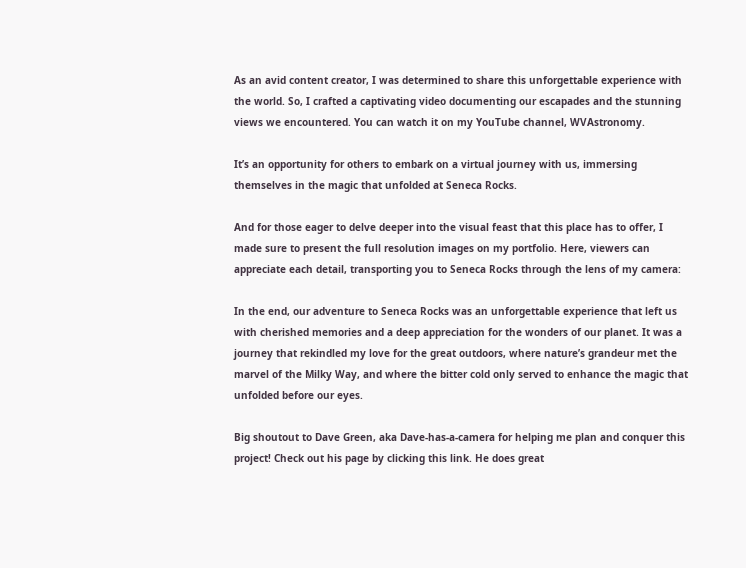As an avid content creator, I was determined to share this unforgettable experience with the world. So, I crafted a captivating video documenting our escapades and the stunning views we encountered. You can watch it on my YouTube channel, WVAstronomy.

It’s an opportunity for others to embark on a virtual journey with us, immersing themselves in the magic that unfolded at Seneca Rocks.

And for those eager to delve deeper into the visual feast that this place has to offer, I made sure to present the full resolution images on my portfolio. Here, viewers can appreciate each detail, transporting you to Seneca Rocks through the lens of my camera:

In the end, our adventure to Seneca Rocks was an unforgettable experience that left us with cherished memories and a deep appreciation for the wonders of our planet. It was a journey that rekindled my love for the great outdoors, where nature’s grandeur met the marvel of the Milky Way, and where the bitter cold only served to enhance the magic that unfolded before our eyes.

Big shoutout to Dave Green, aka Dave-has-a-camera for helping me plan and conquer this project! Check out his page by clicking this link. He does great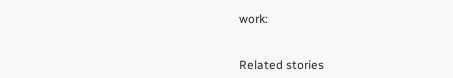work:


Related stories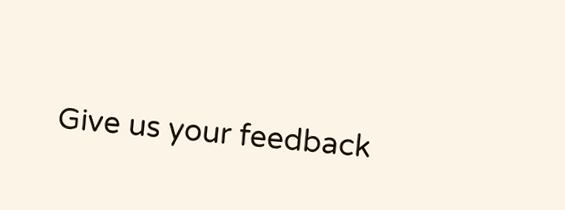Give us your feedback